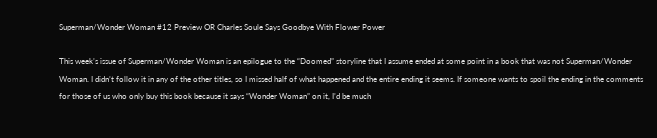Superman/Wonder Woman #12 Preview OR Charles Soule Says Goodbye With Flower Power

This week’s issue of Superman/Wonder Woman is an epilogue to the “Doomed” storyline that I assume ended at some point in a book that was not Superman/Wonder Woman. I didn’t follow it in any of the other titles, so I missed half of what happened and the entire ending it seems. If someone wants to spoil the ending in the comments for those of us who only buy this book because it says “Wonder Woman” on it, I’d be much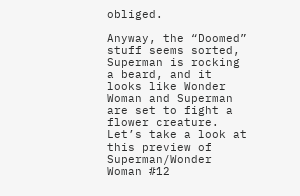obliged.

Anyway, the “Doomed” stuff seems sorted, Superman is rocking a beard, and it looks like Wonder Woman and Superman are set to fight a flower creature. Let’s take a look at this preview of Superman/Wonder Woman #12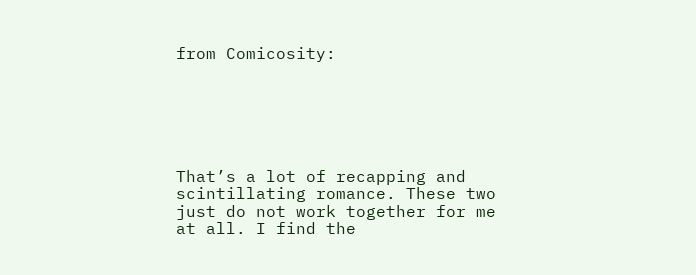from Comicosity:






That’s a lot of recapping and scintillating romance. These two just do not work together for me at all. I find the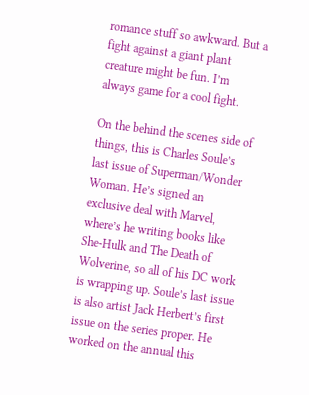romance stuff so awkward. But a fight against a giant plant creature might be fun. I’m always game for a cool fight.

On the behind the scenes side of things, this is Charles Soule’s last issue of Superman/Wonder Woman. He’s signed an exclusive deal with Marvel, where’s he writing books like She-Hulk and The Death of Wolverine, so all of his DC work is wrapping up. Soule’s last issue is also artist Jack Herbert’s first issue on the series proper. He worked on the annual this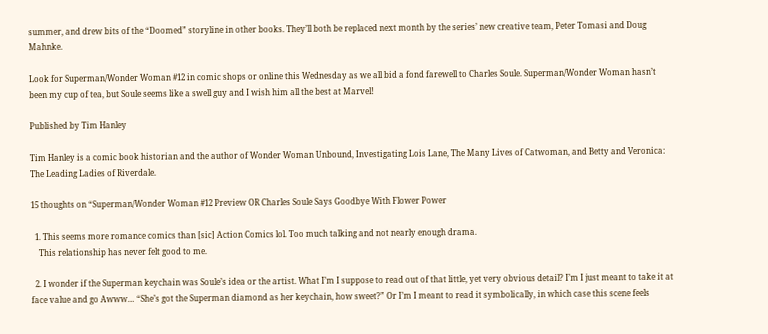summer, and drew bits of the “Doomed” storyline in other books. They’ll both be replaced next month by the series’ new creative team, Peter Tomasi and Doug Mahnke.

Look for Superman/Wonder Woman #12 in comic shops or online this Wednesday as we all bid a fond farewell to Charles Soule. Superman/Wonder Woman hasn’t been my cup of tea, but Soule seems like a swell guy and I wish him all the best at Marvel!

Published by Tim Hanley

Tim Hanley is a comic book historian and the author of Wonder Woman Unbound, Investigating Lois Lane, The Many Lives of Catwoman, and Betty and Veronica: The Leading Ladies of Riverdale.

15 thoughts on “Superman/Wonder Woman #12 Preview OR Charles Soule Says Goodbye With Flower Power

  1. This seems more romance comics than [sic] Action Comics lol. Too much talking and not nearly enough drama.
    This relationship has never felt good to me.

  2. I wonder if the Superman keychain was Soule’s idea or the artist. What I’m I suppose to read out of that little, yet very obvious detail? I’m I just meant to take it at face value and go Awww… “She’s got the Superman diamond as her keychain, how sweet?” Or I’m I meant to read it symbolically, in which case this scene feels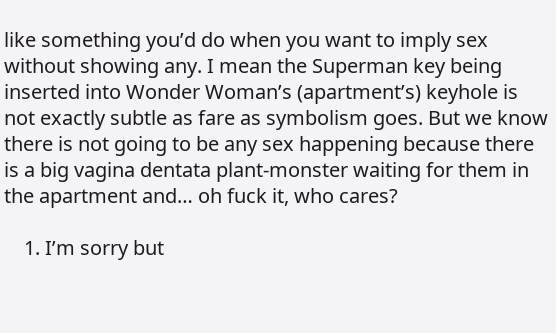like something you’d do when you want to imply sex without showing any. I mean the Superman key being inserted into Wonder Woman’s (apartment’s) keyhole is not exactly subtle as fare as symbolism goes. But we know there is not going to be any sex happening because there is a big vagina dentata plant-monster waiting for them in the apartment and… oh fuck it, who cares?

    1. I’m sorry but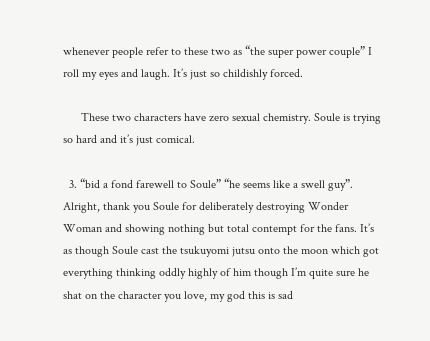whenever people refer to these two as “the super power couple” I roll my eyes and laugh. It’s just so childishly forced.

      These two characters have zero sexual chemistry. Soule is trying so hard and it’s just comical.

  3. “bid a fond farewell to Soule” “he seems like a swell guy”. Alright, thank you Soule for deliberately destroying Wonder Woman and showing nothing but total contempt for the fans. It’s as though Soule cast the tsukuyomi jutsu onto the moon which got everything thinking oddly highly of him though I’m quite sure he shat on the character you love, my god this is sad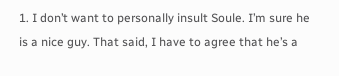1. I don’t want to personally insult Soule. I’m sure he is a nice guy. That said, I have to agree that he’s a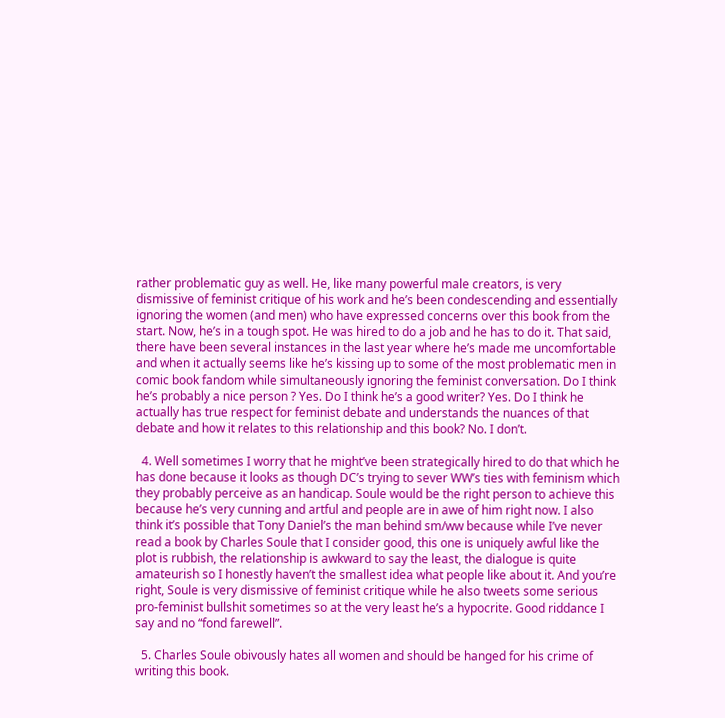rather problematic guy as well. He, like many powerful male creators, is very dismissive of feminist critique of his work and he’s been condescending and essentially ignoring the women (and men) who have expressed concerns over this book from the start. Now, he’s in a tough spot. He was hired to do a job and he has to do it. That said, there have been several instances in the last year where he’s made me uncomfortable and when it actually seems like he’s kissing up to some of the most problematic men in comic book fandom while simultaneously ignoring the feminist conversation. Do I think he’s probably a nice person ? Yes. Do I think he’s a good writer? Yes. Do I think he actually has true respect for feminist debate and understands the nuances of that debate and how it relates to this relationship and this book? No. I don’t.

  4. Well sometimes I worry that he might’ve been strategically hired to do that which he has done because it looks as though DC’s trying to sever WW’s ties with feminism which they probably perceive as an handicap. Soule would be the right person to achieve this because he’s very cunning and artful and people are in awe of him right now. I also think it’s possible that Tony Daniel’s the man behind sm/ww because while I’ve never read a book by Charles Soule that I consider good, this one is uniquely awful like the plot is rubbish, the relationship is awkward to say the least, the dialogue is quite amateurish so I honestly haven’t the smallest idea what people like about it. And you’re right, Soule is very dismissive of feminist critique while he also tweets some serious pro-feminist bullshit sometimes so at the very least he’s a hypocrite. Good riddance I say and no “fond farewell”.

  5. Charles Soule obivously hates all women and should be hanged for his crime of writing this book.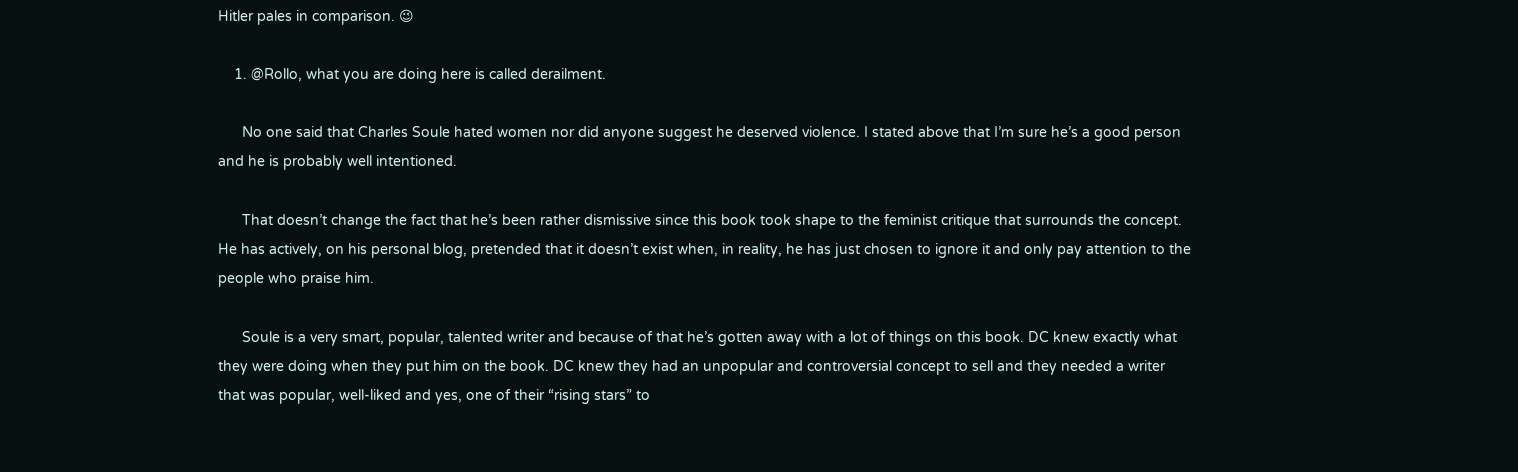Hitler pales in comparison. 😉

    1. @Rollo, what you are doing here is called derailment.

      No one said that Charles Soule hated women nor did anyone suggest he deserved violence. I stated above that I’m sure he’s a good person and he is probably well intentioned.

      That doesn’t change the fact that he’s been rather dismissive since this book took shape to the feminist critique that surrounds the concept. He has actively, on his personal blog, pretended that it doesn’t exist when, in reality, he has just chosen to ignore it and only pay attention to the people who praise him.

      Soule is a very smart, popular, talented writer and because of that he’s gotten away with a lot of things on this book. DC knew exactly what they were doing when they put him on the book. DC knew they had an unpopular and controversial concept to sell and they needed a writer that was popular, well-liked and yes, one of their “rising stars” to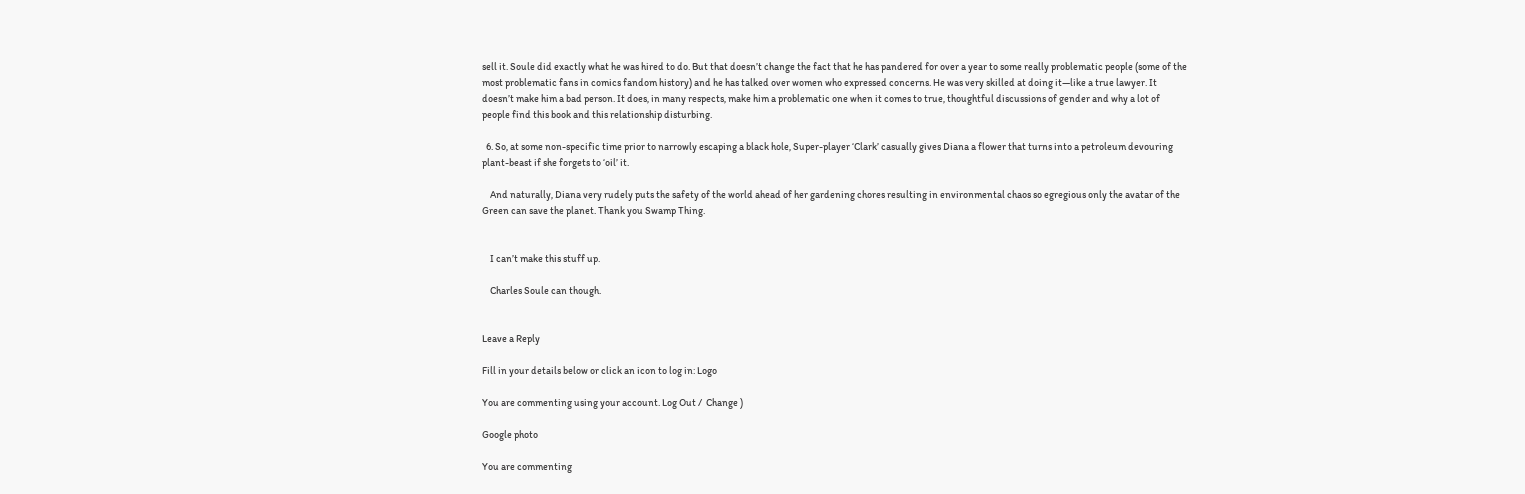sell it. Soule did exactly what he was hired to do. But that doesn’t change the fact that he has pandered for over a year to some really problematic people (some of the most problematic fans in comics fandom history) and he has talked over women who expressed concerns. He was very skilled at doing it—like a true lawyer. It doesn’t make him a bad person. It does, in many respects, make him a problematic one when it comes to true, thoughtful discussions of gender and why a lot of people find this book and this relationship disturbing.

  6. So, at some non-specific time prior to narrowly escaping a black hole, Super-player ‘Clark’ casually gives Diana a flower that turns into a petroleum devouring plant-beast if she forgets to ‘oil’ it.

    And naturally, Diana very rudely puts the safety of the world ahead of her gardening chores resulting in environmental chaos so egregious only the avatar of the Green can save the planet. Thank you Swamp Thing.


    I can’t make this stuff up.

    Charles Soule can though.


Leave a Reply

Fill in your details below or click an icon to log in: Logo

You are commenting using your account. Log Out /  Change )

Google photo

You are commenting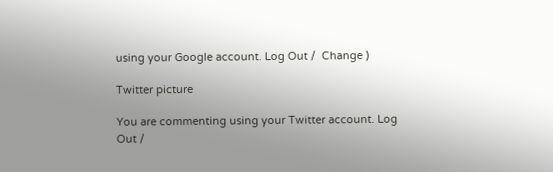using your Google account. Log Out /  Change )

Twitter picture

You are commenting using your Twitter account. Log Out /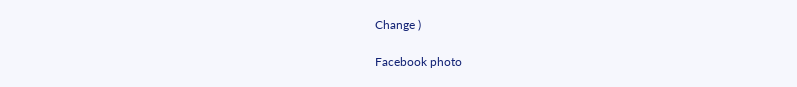Change )

Facebook photo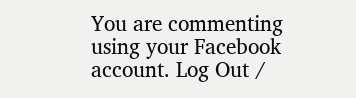You are commenting using your Facebook account. Log Out /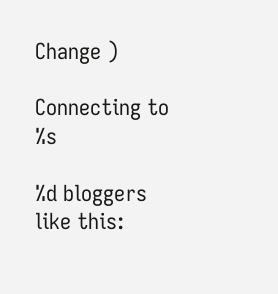Change )

Connecting to %s

%d bloggers like this: